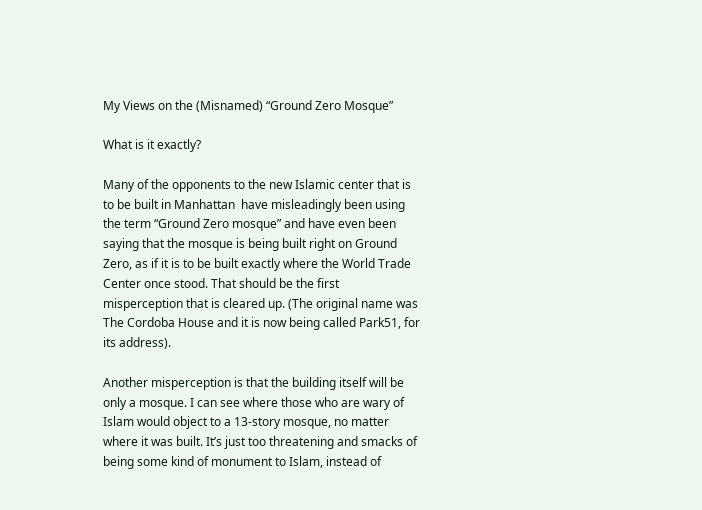My Views on the (Misnamed) “Ground Zero Mosque”

What is it exactly?

Many of the opponents to the new Islamic center that is to be built in Manhattan  have misleadingly been using the term “Ground Zero mosque” and have even been saying that the mosque is being built right on Ground Zero, as if it is to be built exactly where the World Trade Center once stood. That should be the first misperception that is cleared up. (The original name was The Cordoba House and it is now being called Park51, for its address).

Another misperception is that the building itself will be only a mosque. I can see where those who are wary of Islam would object to a 13-story mosque, no matter where it was built. It’s just too threatening and smacks of being some kind of monument to Islam, instead of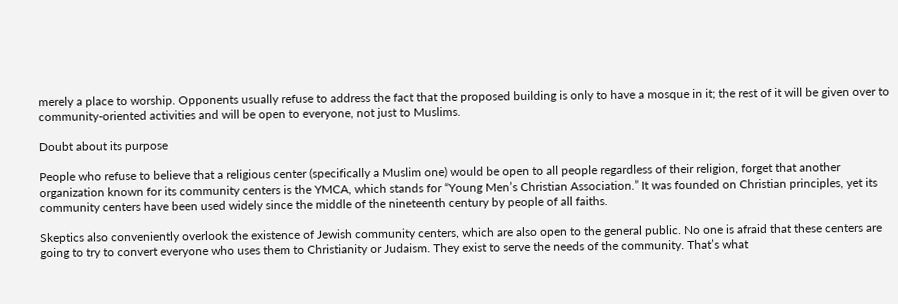merely a place to worship. Opponents usually refuse to address the fact that the proposed building is only to have a mosque in it; the rest of it will be given over to community-oriented activities and will be open to everyone, not just to Muslims.

Doubt about its purpose

People who refuse to believe that a religious center (specifically a Muslim one) would be open to all people regardless of their religion, forget that another organization known for its community centers is the YMCA, which stands for “Young Men’s Christian Association.” It was founded on Christian principles, yet its community centers have been used widely since the middle of the nineteenth century by people of all faiths.

Skeptics also conveniently overlook the existence of Jewish community centers, which are also open to the general public. No one is afraid that these centers are going to try to convert everyone who uses them to Christianity or Judaism. They exist to serve the needs of the community. That’s what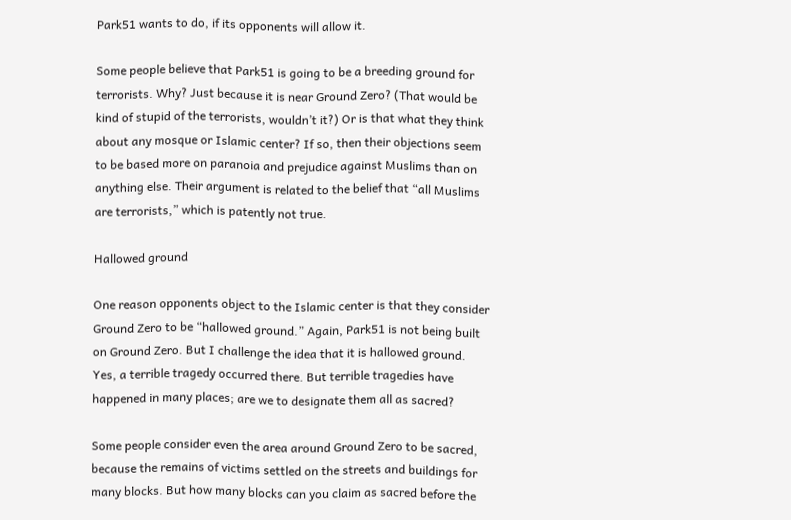Park51 wants to do, if its opponents will allow it.

Some people believe that Park51 is going to be a breeding ground for terrorists. Why? Just because it is near Ground Zero? (That would be kind of stupid of the terrorists, wouldn’t it?) Or is that what they think about any mosque or Islamic center? If so, then their objections seem to be based more on paranoia and prejudice against Muslims than on anything else. Their argument is related to the belief that “all Muslims are terrorists,” which is patently not true.

Hallowed ground

One reason opponents object to the Islamic center is that they consider Ground Zero to be “hallowed ground.” Again, Park51 is not being built on Ground Zero. But I challenge the idea that it is hallowed ground. Yes, a terrible tragedy occurred there. But terrible tragedies have happened in many places; are we to designate them all as sacred?

Some people consider even the area around Ground Zero to be sacred, because the remains of victims settled on the streets and buildings for many blocks. But how many blocks can you claim as sacred before the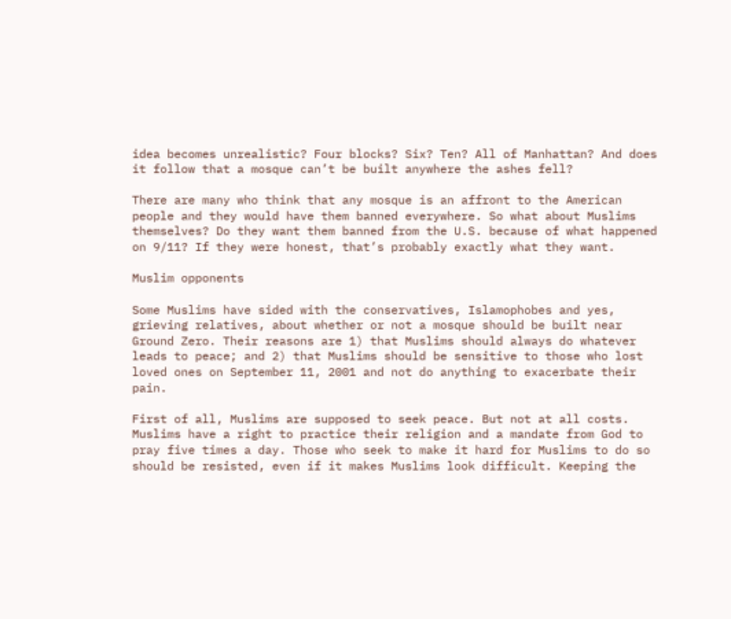idea becomes unrealistic? Four blocks? Six? Ten? All of Manhattan? And does it follow that a mosque can’t be built anywhere the ashes fell?

There are many who think that any mosque is an affront to the American people and they would have them banned everywhere. So what about Muslims themselves? Do they want them banned from the U.S. because of what happened on 9/11? If they were honest, that’s probably exactly what they want.

Muslim opponents

Some Muslims have sided with the conservatives, Islamophobes and yes, grieving relatives, about whether or not a mosque should be built near Ground Zero. Their reasons are 1) that Muslims should always do whatever leads to peace; and 2) that Muslims should be sensitive to those who lost loved ones on September 11, 2001 and not do anything to exacerbate their pain.

First of all, Muslims are supposed to seek peace. But not at all costs. Muslims have a right to practice their religion and a mandate from God to pray five times a day. Those who seek to make it hard for Muslims to do so should be resisted, even if it makes Muslims look difficult. Keeping the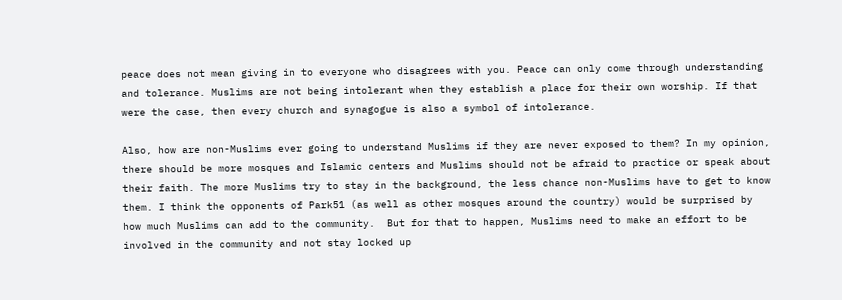peace does not mean giving in to everyone who disagrees with you. Peace can only come through understanding and tolerance. Muslims are not being intolerant when they establish a place for their own worship. If that were the case, then every church and synagogue is also a symbol of intolerance.

Also, how are non-Muslims ever going to understand Muslims if they are never exposed to them? In my opinion, there should be more mosques and Islamic centers and Muslims should not be afraid to practice or speak about their faith. The more Muslims try to stay in the background, the less chance non-Muslims have to get to know them. I think the opponents of Park51 (as well as other mosques around the country) would be surprised by how much Muslims can add to the community.  But for that to happen, Muslims need to make an effort to be involved in the community and not stay locked up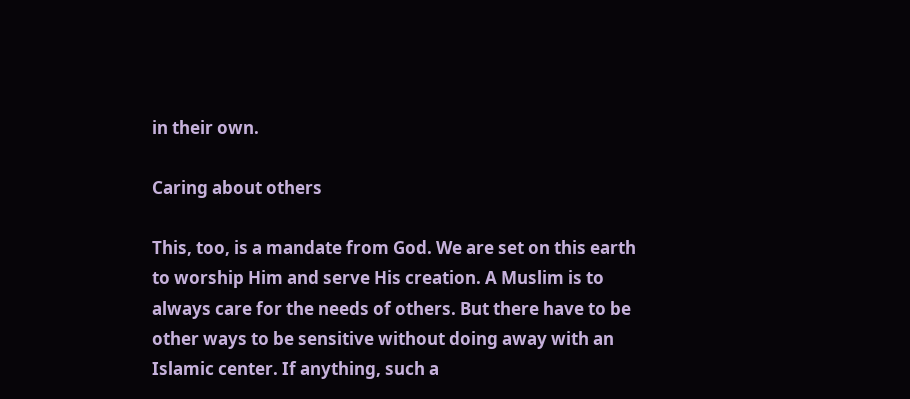in their own.

Caring about others

This, too, is a mandate from God. We are set on this earth to worship Him and serve His creation. A Muslim is to always care for the needs of others. But there have to be other ways to be sensitive without doing away with an Islamic center. If anything, such a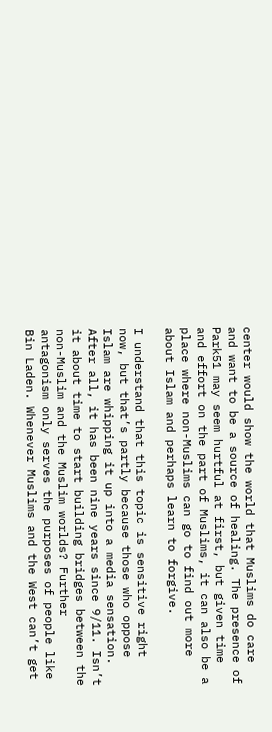center would show the world that Muslims do care and want to be a source of healing. The presence of Park51 may seem hurtful at first, but given time and effort on the part of Muslims, it can also be a place where non-Muslims can go to find out more about Islam and perhaps learn to forgive.

I understand that this topic is sensitive right now, but that’s partly because those who oppose Islam are whipping it up into a media sensation. After all, it has been nine years since 9/11. Isn’t it about time to start building bridges between the non-Muslim and the Muslim worlds? Further antagonism only serves the purposes of people like Bin Laden. Whenever Muslims and the West can’t get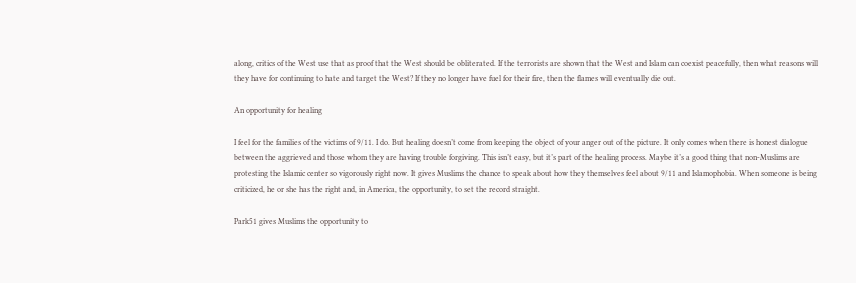along, critics of the West use that as proof that the West should be obliterated. If the terrorists are shown that the West and Islam can coexist peacefully, then what reasons will they have for continuing to hate and target the West? If they no longer have fuel for their fire, then the flames will eventually die out.

An opportunity for healing

I feel for the families of the victims of 9/11. I do. But healing doesn’t come from keeping the object of your anger out of the picture. It only comes when there is honest dialogue between the aggrieved and those whom they are having trouble forgiving. This isn’t easy, but it’s part of the healing process. Maybe it’s a good thing that non-Muslims are protesting the Islamic center so vigorously right now. It gives Muslims the chance to speak about how they themselves feel about 9/11 and Islamophobia. When someone is being criticized, he or she has the right and, in America, the opportunity, to set the record straight.

Park51 gives Muslims the opportunity to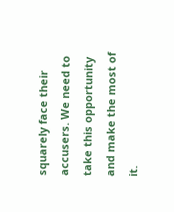squarely face their accusers. We need to take this opportunity and make the most of it.